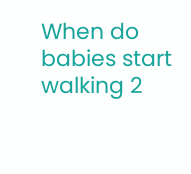When do babies start walking 2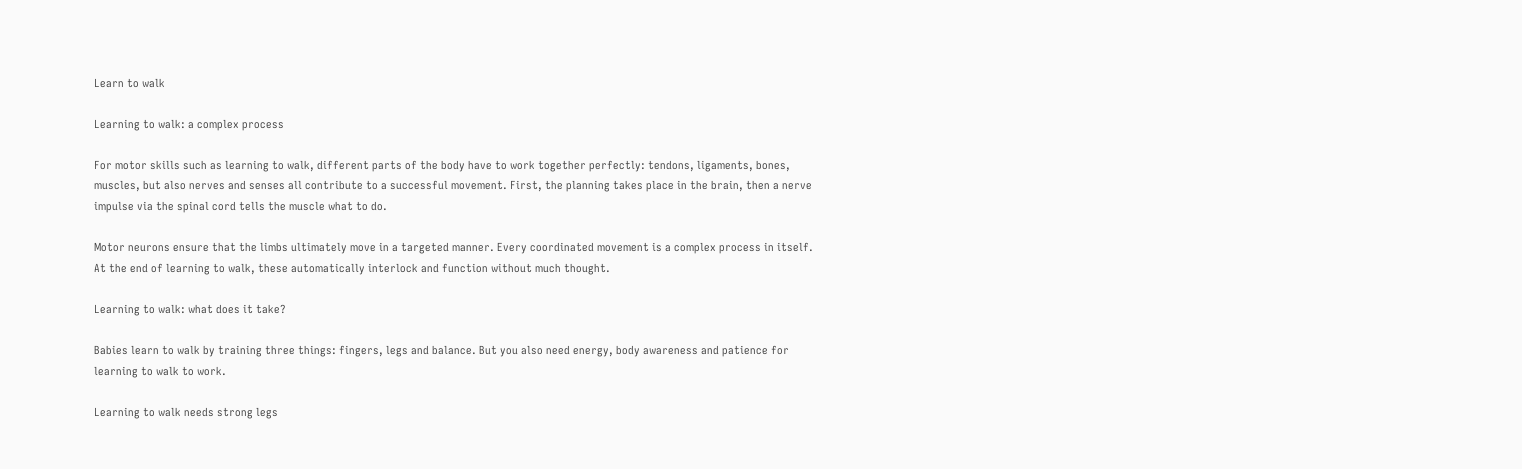Learn to walk

Learning to walk: a complex process

For motor skills such as learning to walk, different parts of the body have to work together perfectly: tendons, ligaments, bones, muscles, but also nerves and senses all contribute to a successful movement. First, the planning takes place in the brain, then a nerve impulse via the spinal cord tells the muscle what to do.

Motor neurons ensure that the limbs ultimately move in a targeted manner. Every coordinated movement is a complex process in itself. At the end of learning to walk, these automatically interlock and function without much thought.

Learning to walk: what does it take?

Babies learn to walk by training three things: fingers, legs and balance. But you also need energy, body awareness and patience for learning to walk to work.

Learning to walk needs strong legs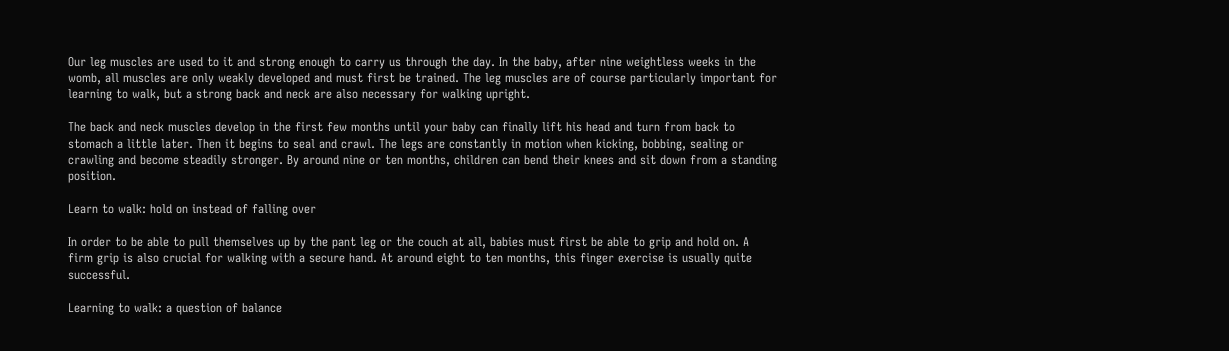Our leg muscles are used to it and strong enough to carry us through the day. In the baby, after nine weightless weeks in the womb, all muscles are only weakly developed and must first be trained. The leg muscles are of course particularly important for learning to walk, but a strong back and neck are also necessary for walking upright.

The back and neck muscles develop in the first few months until your baby can finally lift his head and turn from back to stomach a little later. Then it begins to seal and crawl. The legs are constantly in motion when kicking, bobbing, sealing or crawling and become steadily stronger. By around nine or ten months, children can bend their knees and sit down from a standing position.

Learn to walk: hold on instead of falling over

In order to be able to pull themselves up by the pant leg or the couch at all, babies must first be able to grip and hold on. A firm grip is also crucial for walking with a secure hand. At around eight to ten months, this finger exercise is usually quite successful.

Learning to walk: a question of balance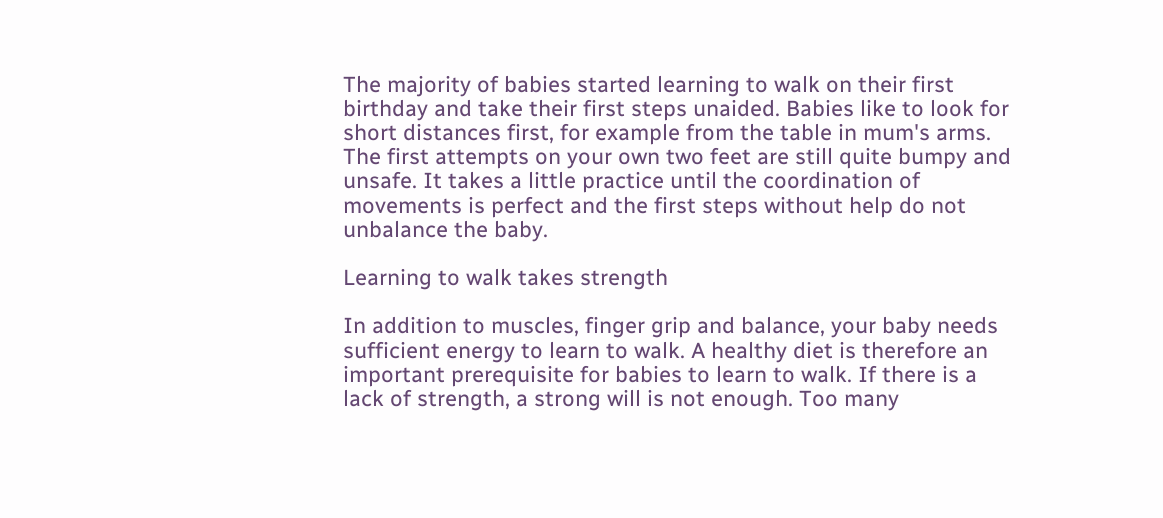The majority of babies started learning to walk on their first birthday and take their first steps unaided. Babies like to look for short distances first, for example from the table in mum's arms. The first attempts on your own two feet are still quite bumpy and unsafe. It takes a little practice until the coordination of movements is perfect and the first steps without help do not unbalance the baby.

Learning to walk takes strength

In addition to muscles, finger grip and balance, your baby needs sufficient energy to learn to walk. A healthy diet is therefore an important prerequisite for babies to learn to walk. If there is a lack of strength, a strong will is not enough. Too many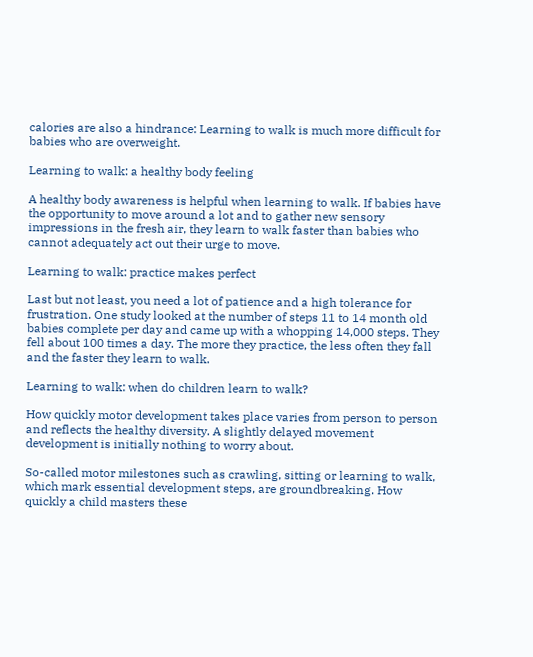calories are also a hindrance: Learning to walk is much more difficult for babies who are overweight.

Learning to walk: a healthy body feeling

A healthy body awareness is helpful when learning to walk. If babies have the opportunity to move around a lot and to gather new sensory impressions in the fresh air, they learn to walk faster than babies who cannot adequately act out their urge to move.

Learning to walk: practice makes perfect

Last but not least, you need a lot of patience and a high tolerance for frustration. One study looked at the number of steps 11 to 14 month old babies complete per day and came up with a whopping 14,000 steps. They fell about 100 times a day. The more they practice, the less often they fall and the faster they learn to walk.

Learning to walk: when do children learn to walk?

How quickly motor development takes place varies from person to person and reflects the healthy diversity. A slightly delayed movement development is initially nothing to worry about.

So-called motor milestones such as crawling, sitting or learning to walk, which mark essential development steps, are groundbreaking. How quickly a child masters these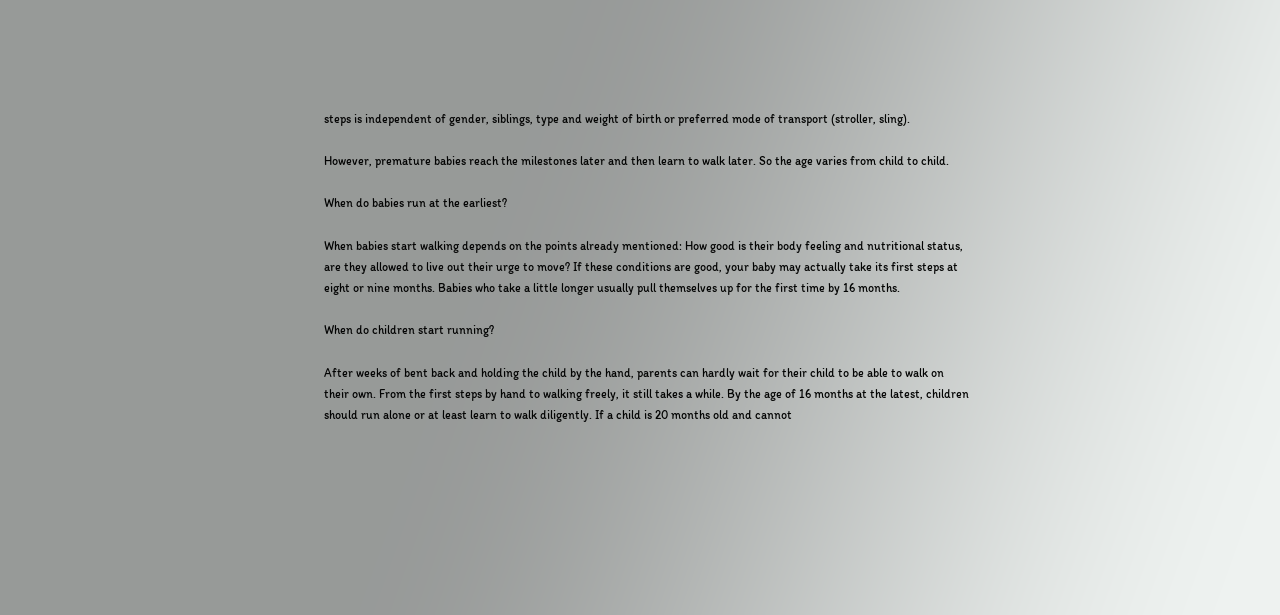steps is independent of gender, siblings, type and weight of birth or preferred mode of transport (stroller, sling).

However, premature babies reach the milestones later and then learn to walk later. So the age varies from child to child.

When do babies run at the earliest?

When babies start walking depends on the points already mentioned: How good is their body feeling and nutritional status, are they allowed to live out their urge to move? If these conditions are good, your baby may actually take its first steps at eight or nine months. Babies who take a little longer usually pull themselves up for the first time by 16 months.

When do children start running?

After weeks of bent back and holding the child by the hand, parents can hardly wait for their child to be able to walk on their own. From the first steps by hand to walking freely, it still takes a while. By the age of 16 months at the latest, children should run alone or at least learn to walk diligently. If a child is 20 months old and cannot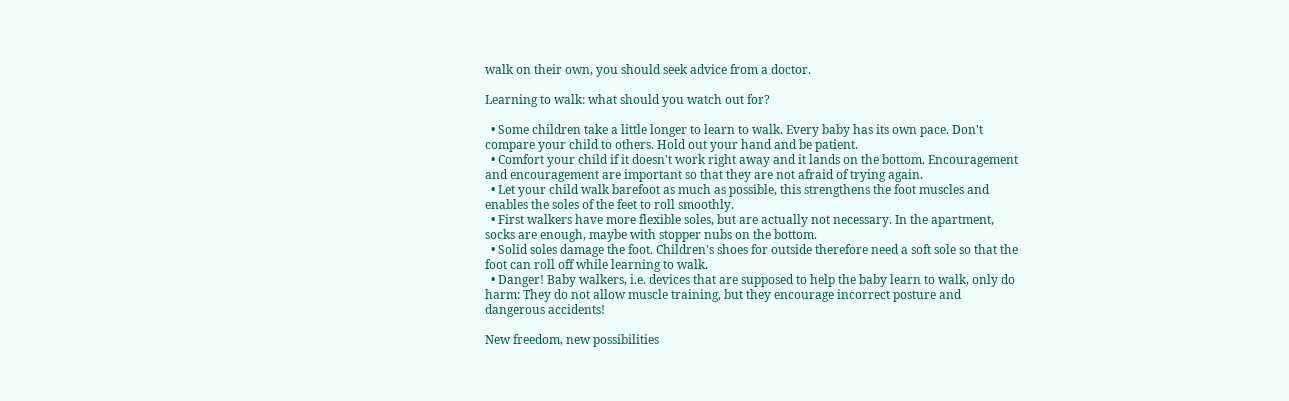walk on their own, you should seek advice from a doctor.

Learning to walk: what should you watch out for?

  • Some children take a little longer to learn to walk. Every baby has its own pace. Don't compare your child to others. Hold out your hand and be patient.
  • Comfort your child if it doesn't work right away and it lands on the bottom. Encouragement and encouragement are important so that they are not afraid of trying again.
  • Let your child walk barefoot as much as possible, this strengthens the foot muscles and enables the soles of the feet to roll smoothly.
  • First walkers have more flexible soles, but are actually not necessary. In the apartment, socks are enough, maybe with stopper nubs on the bottom.
  • Solid soles damage the foot. Children's shoes for outside therefore need a soft sole so that the foot can roll off while learning to walk.
  • Danger! Baby walkers, i.e. devices that are supposed to help the baby learn to walk, only do harm: They do not allow muscle training, but they encourage incorrect posture and dangerous accidents!

New freedom, new possibilities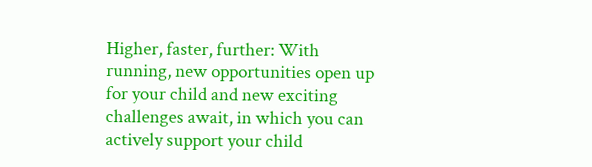Higher, faster, further: With running, new opportunities open up for your child and new exciting challenges await, in which you can actively support your child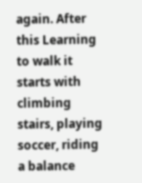again. After this Learning to walk it starts with climbing stairs, playing soccer, riding a balance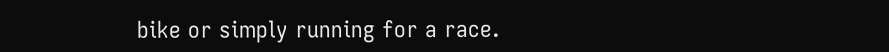bike or simply running for a race.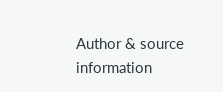Author & source information